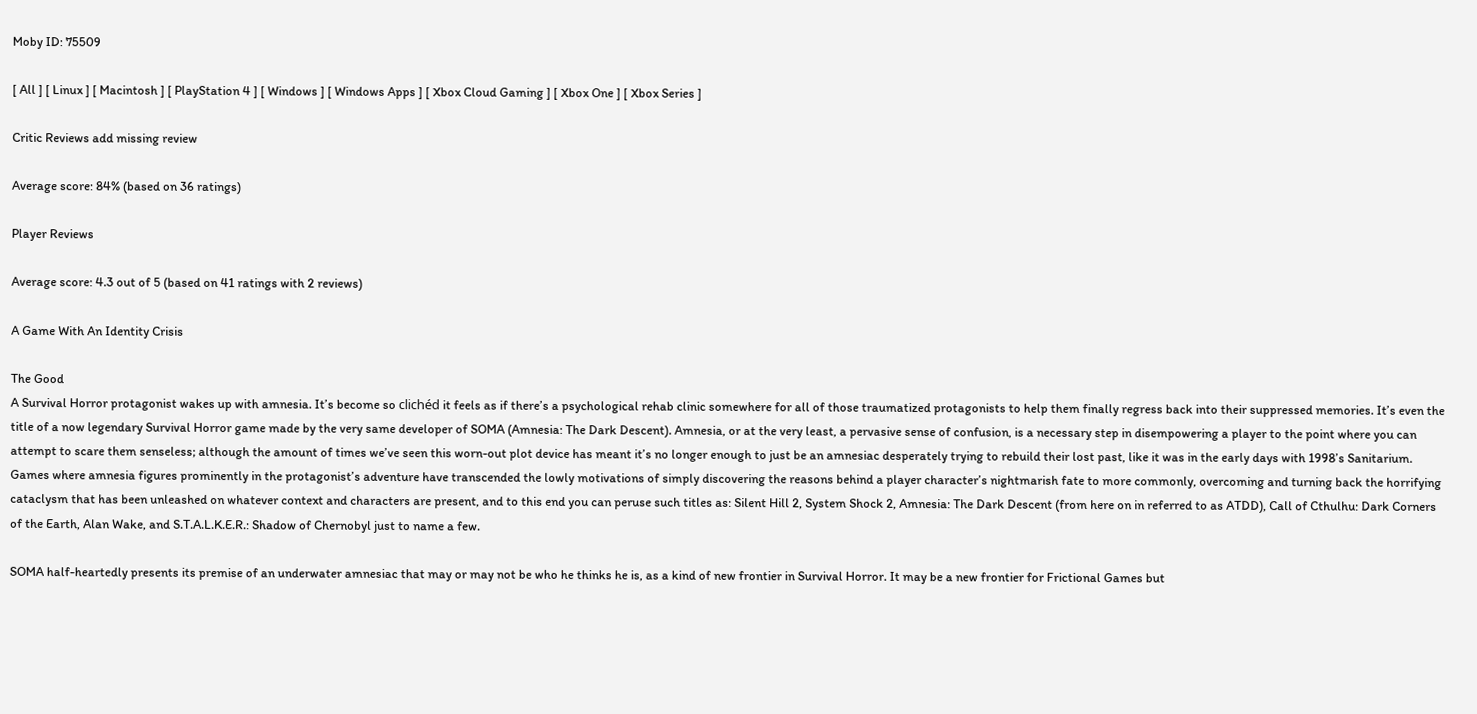Moby ID: 75509

[ All ] [ Linux ] [ Macintosh ] [ PlayStation 4 ] [ Windows ] [ Windows Apps ] [ Xbox Cloud Gaming ] [ Xbox One ] [ Xbox Series ]

Critic Reviews add missing review

Average score: 84% (based on 36 ratings)

Player Reviews

Average score: 4.3 out of 5 (based on 41 ratings with 2 reviews)

A Game With An Identity Crisis

The Good
A Survival Horror protagonist wakes up with amnesia. It’s become so clichéd it feels as if there’s a psychological rehab clinic somewhere for all of those traumatized protagonists to help them finally regress back into their suppressed memories. It’s even the title of a now legendary Survival Horror game made by the very same developer of SOMA (Amnesia: The Dark Descent). Amnesia, or at the very least, a pervasive sense of confusion, is a necessary step in disempowering a player to the point where you can attempt to scare them senseless; although the amount of times we’ve seen this worn-out plot device has meant it’s no longer enough to just be an amnesiac desperately trying to rebuild their lost past, like it was in the early days with 1998’s Sanitarium. Games where amnesia figures prominently in the protagonist’s adventure have transcended the lowly motivations of simply discovering the reasons behind a player character’s nightmarish fate to more commonly, overcoming and turning back the horrifying cataclysm that has been unleashed on whatever context and characters are present, and to this end you can peruse such titles as: Silent Hill 2, System Shock 2, Amnesia: The Dark Descent (from here on in referred to as ATDD), Call of Cthulhu: Dark Corners of the Earth, Alan Wake, and S.T.A.L.K.E.R.: Shadow of Chernobyl just to name a few.

SOMA half-heartedly presents its premise of an underwater amnesiac that may or may not be who he thinks he is, as a kind of new frontier in Survival Horror. It may be a new frontier for Frictional Games but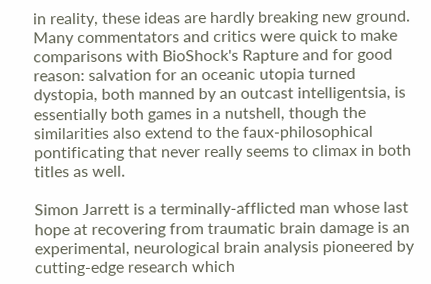in reality, these ideas are hardly breaking new ground. Many commentators and critics were quick to make comparisons with BioShock's Rapture and for good reason: salvation for an oceanic utopia turned dystopia, both manned by an outcast intelligentsia, is essentially both games in a nutshell, though the similarities also extend to the faux-philosophical pontificating that never really seems to climax in both titles as well.

Simon Jarrett is a terminally-afflicted man whose last hope at recovering from traumatic brain damage is an experimental, neurological brain analysis pioneered by cutting-edge research which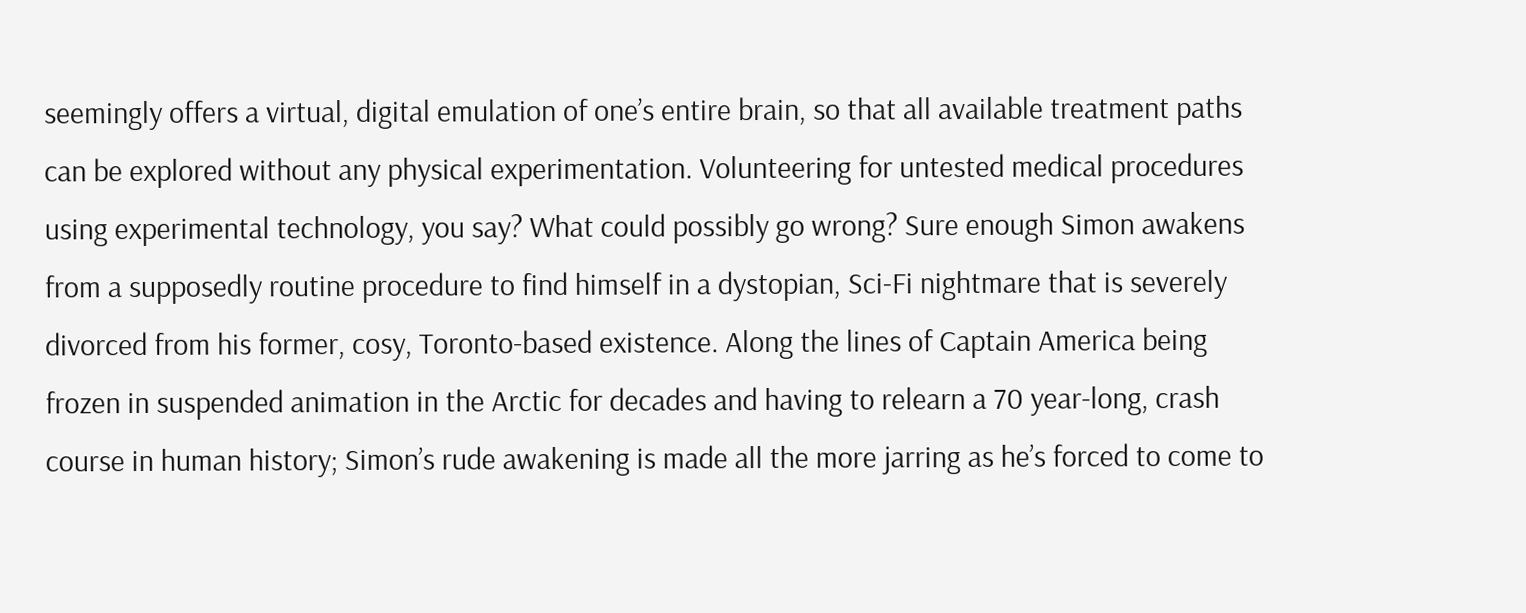seemingly offers a virtual, digital emulation of one’s entire brain, so that all available treatment paths can be explored without any physical experimentation. Volunteering for untested medical procedures using experimental technology, you say? What could possibly go wrong? Sure enough Simon awakens from a supposedly routine procedure to find himself in a dystopian, Sci-Fi nightmare that is severely divorced from his former, cosy, Toronto-based existence. Along the lines of Captain America being frozen in suspended animation in the Arctic for decades and having to relearn a 70 year-long, crash course in human history; Simon’s rude awakening is made all the more jarring as he’s forced to come to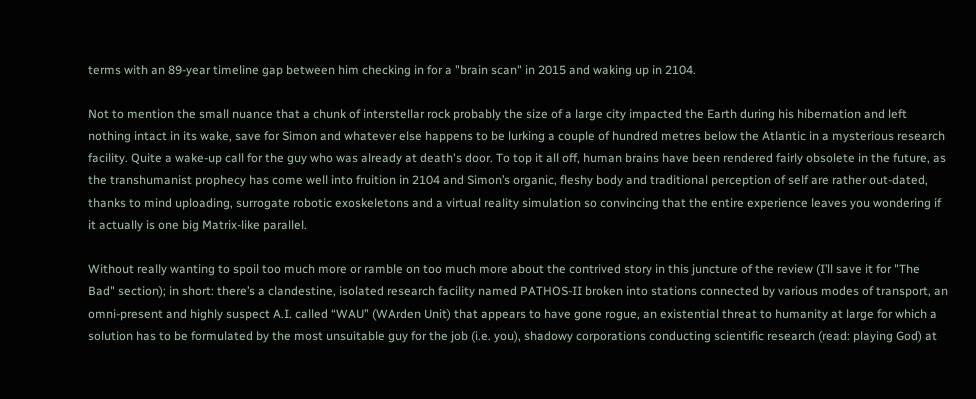terms with an 89-year timeline gap between him checking in for a "brain scan" in 2015 and waking up in 2104.

Not to mention the small nuance that a chunk of interstellar rock probably the size of a large city impacted the Earth during his hibernation and left nothing intact in its wake, save for Simon and whatever else happens to be lurking a couple of hundred metres below the Atlantic in a mysterious research facility. Quite a wake-up call for the guy who was already at death's door. To top it all off, human brains have been rendered fairly obsolete in the future, as the transhumanist prophecy has come well into fruition in 2104 and Simon’s organic, fleshy body and traditional perception of self are rather out-dated, thanks to mind uploading, surrogate robotic exoskeletons and a virtual reality simulation so convincing that the entire experience leaves you wondering if it actually is one big Matrix-like parallel.

Without really wanting to spoil too much more or ramble on too much more about the contrived story in this juncture of the review (I’ll save it for "The Bad" section); in short: there’s a clandestine, isolated research facility named PATHOS-II broken into stations connected by various modes of transport, an omni-present and highly suspect A.I. called “WAU” (WArden Unit) that appears to have gone rogue, an existential threat to humanity at large for which a solution has to be formulated by the most unsuitable guy for the job (i.e. you), shadowy corporations conducting scientific research (read: playing God) at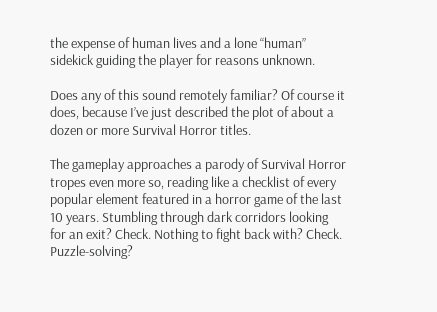the expense of human lives and a lone “human” sidekick guiding the player for reasons unknown.

Does any of this sound remotely familiar? Of course it does, because I’ve just described the plot of about a dozen or more Survival Horror titles.

The gameplay approaches a parody of Survival Horror tropes even more so, reading like a checklist of every popular element featured in a horror game of the last 10 years. Stumbling through dark corridors looking for an exit? Check. Nothing to fight back with? Check. Puzzle-solving?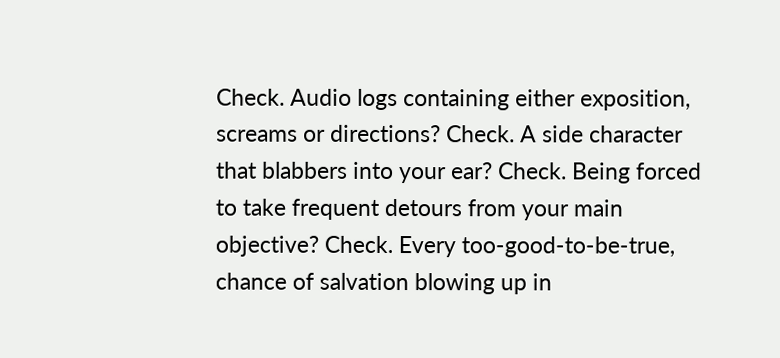Check. Audio logs containing either exposition, screams or directions? Check. A side character that blabbers into your ear? Check. Being forced to take frequent detours from your main objective? Check. Every too-good-to-be-true, chance of salvation blowing up in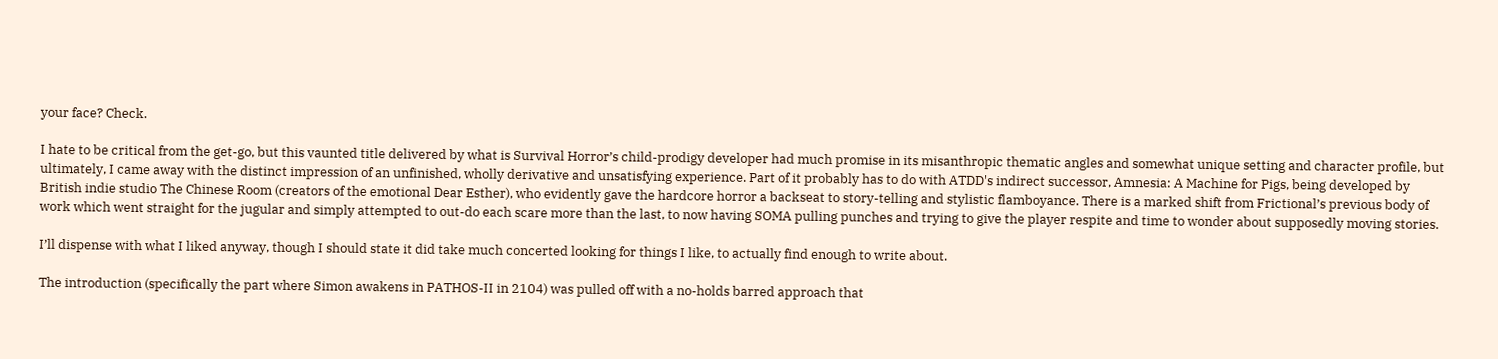your face? Check.

I hate to be critical from the get-go, but this vaunted title delivered by what is Survival Horror’s child-prodigy developer had much promise in its misanthropic thematic angles and somewhat unique setting and character profile, but ultimately, I came away with the distinct impression of an unfinished, wholly derivative and unsatisfying experience. Part of it probably has to do with ATDD's indirect successor, Amnesia: A Machine for Pigs, being developed by British indie studio The Chinese Room (creators of the emotional Dear Esther), who evidently gave the hardcore horror a backseat to story-telling and stylistic flamboyance. There is a marked shift from Frictional’s previous body of work which went straight for the jugular and simply attempted to out-do each scare more than the last, to now having SOMA pulling punches and trying to give the player respite and time to wonder about supposedly moving stories.

I’ll dispense with what I liked anyway, though I should state it did take much concerted looking for things I like, to actually find enough to write about.

The introduction (specifically the part where Simon awakens in PATHOS-II in 2104) was pulled off with a no-holds barred approach that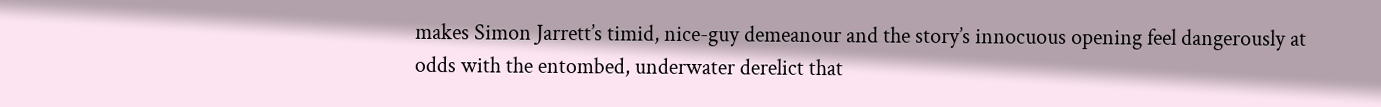makes Simon Jarrett’s timid, nice-guy demeanour and the story’s innocuous opening feel dangerously at odds with the entombed, underwater derelict that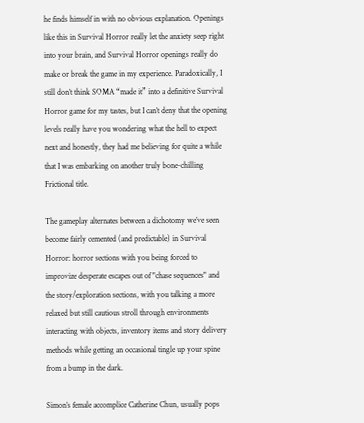he finds himself in with no obvious explanation. Openings like this in Survival Horror really let the anxiety seep right into your brain, and Survival Horror openings really do make or break the game in my experience. Paradoxically, I still don’t think SOMA “made it” into a definitive Survival Horror game for my tastes, but I can’t deny that the opening levels really have you wondering what the hell to expect next and honestly, they had me believing for quite a while that I was embarking on another truly bone-chilling Frictional title.

The gameplay alternates between a dichotomy we’ve seen become fairly cemented (and predictable) in Survival Horror: horror sections with you being forced to improvize desperate escapes out of "chase sequences" and the story/exploration sections, with you talking a more relaxed but still cautious stroll through environments interacting with objects, inventory items and story delivery methods while getting an occasional tingle up your spine from a bump in the dark.

Simon’s female accomplice Catherine Chun, usually pops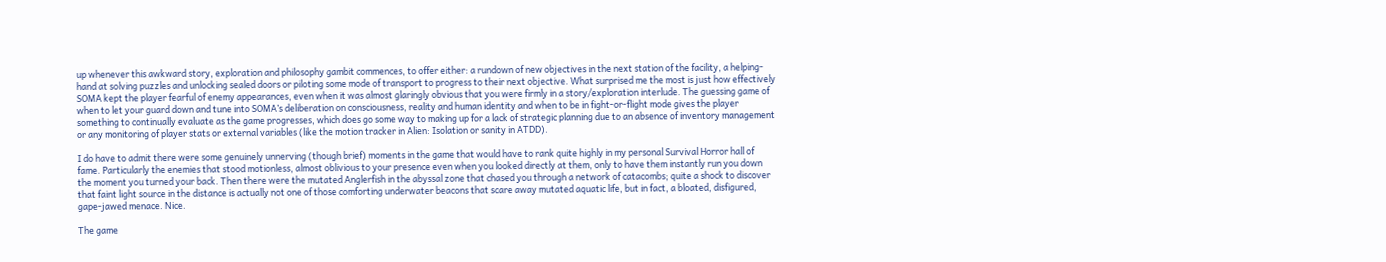up whenever this awkward story, exploration and philosophy gambit commences, to offer either: a rundown of new objectives in the next station of the facility, a helping-hand at solving puzzles and unlocking sealed doors or piloting some mode of transport to progress to their next objective. What surprised me the most is just how effectively SOMA kept the player fearful of enemy appearances, even when it was almost glaringly obvious that you were firmly in a story/exploration interlude. The guessing game of when to let your guard down and tune into SOMA’s deliberation on consciousness, reality and human identity and when to be in fight-or-flight mode gives the player something to continually evaluate as the game progresses, which does go some way to making up for a lack of strategic planning due to an absence of inventory management or any monitoring of player stats or external variables (like the motion tracker in Alien: Isolation or sanity in ATDD).

I do have to admit there were some genuinely unnerving (though brief) moments in the game that would have to rank quite highly in my personal Survival Horror hall of fame. Particularly the enemies that stood motionless, almost oblivious to your presence even when you looked directly at them, only to have them instantly run you down the moment you turned your back. Then there were the mutated Anglerfish in the abyssal zone that chased you through a network of catacombs; quite a shock to discover that faint light source in the distance is actually not one of those comforting underwater beacons that scare away mutated aquatic life, but in fact, a bloated, disfigured, gape-jawed menace. Nice.

The game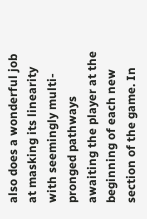also does a wonderful job at masking its linearity with seemingly multi-pronged pathways awaiting the player at the beginning of each new section of the game. In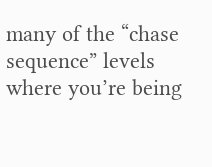many of the “chase sequence” levels where you’re being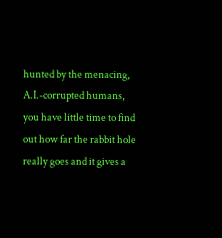hunted by the menacing, A.I.-corrupted humans, you have little time to find out how far the rabbit hole really goes and it gives a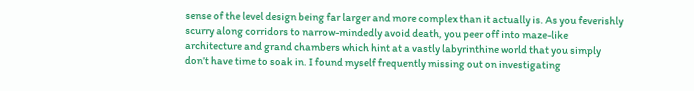sense of the level design being far larger and more complex than it actually is. As you feverishly scurry along corridors to narrow-mindedly avoid death, you peer off into maze-like architecture and grand chambers which hint at a vastly labyrinthine world that you simply don’t have time to soak in. I found myself frequently missing out on investigating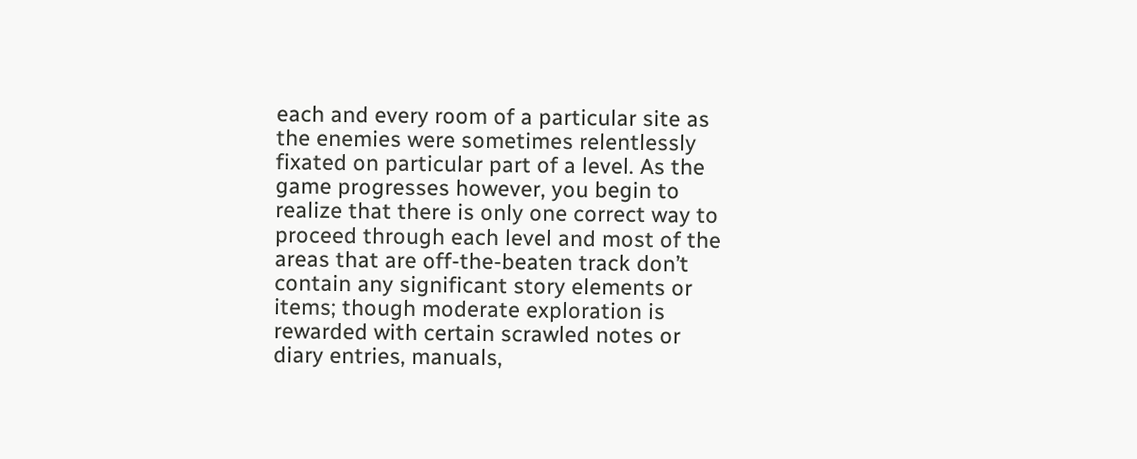each and every room of a particular site as the enemies were sometimes relentlessly fixated on particular part of a level. As the game progresses however, you begin to realize that there is only one correct way to proceed through each level and most of the areas that are off-the-beaten track don’t contain any significant story elements or items; though moderate exploration is rewarded with certain scrawled notes or diary entries, manuals,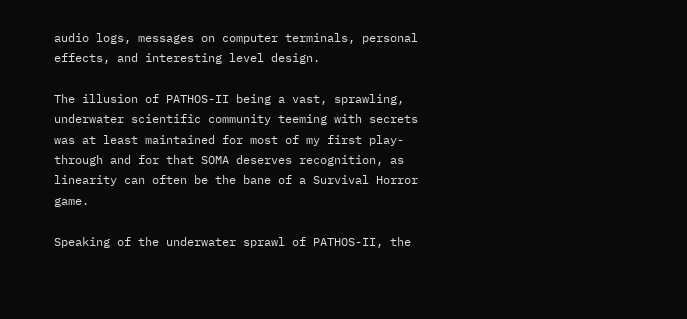audio logs, messages on computer terminals, personal effects, and interesting level design.

The illusion of PATHOS-II being a vast, sprawling, underwater scientific community teeming with secrets was at least maintained for most of my first play-through and for that SOMA deserves recognition, as linearity can often be the bane of a Survival Horror game.

Speaking of the underwater sprawl of PATHOS-II, the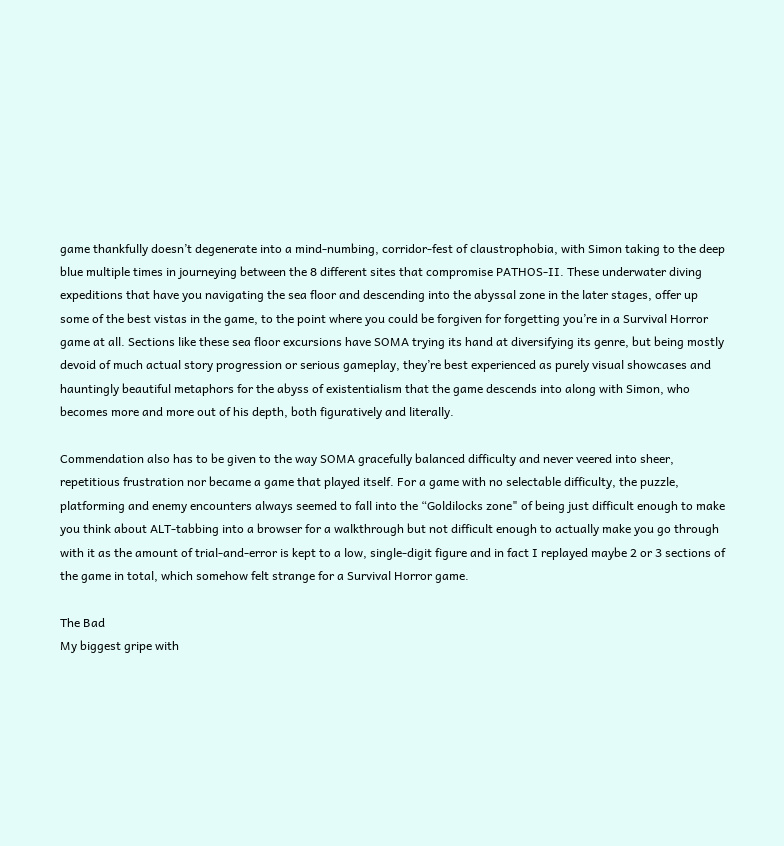game thankfully doesn’t degenerate into a mind-numbing, corridor-fest of claustrophobia, with Simon taking to the deep blue multiple times in journeying between the 8 different sites that compromise PATHOS-II. These underwater diving expeditions that have you navigating the sea floor and descending into the abyssal zone in the later stages, offer up some of the best vistas in the game, to the point where you could be forgiven for forgetting you’re in a Survival Horror game at all. Sections like these sea floor excursions have SOMA trying its hand at diversifying its genre, but being mostly devoid of much actual story progression or serious gameplay, they’re best experienced as purely visual showcases and hauntingly beautiful metaphors for the abyss of existentialism that the game descends into along with Simon, who becomes more and more out of his depth, both figuratively and literally.

Commendation also has to be given to the way SOMA gracefully balanced difficulty and never veered into sheer, repetitious frustration nor became a game that played itself. For a game with no selectable difficulty, the puzzle, platforming and enemy encounters always seemed to fall into the “Goldilocks zone" of being just difficult enough to make you think about ALT-tabbing into a browser for a walkthrough but not difficult enough to actually make you go through with it as the amount of trial-and-error is kept to a low, single-digit figure and in fact I replayed maybe 2 or 3 sections of the game in total, which somehow felt strange for a Survival Horror game.

The Bad
My biggest gripe with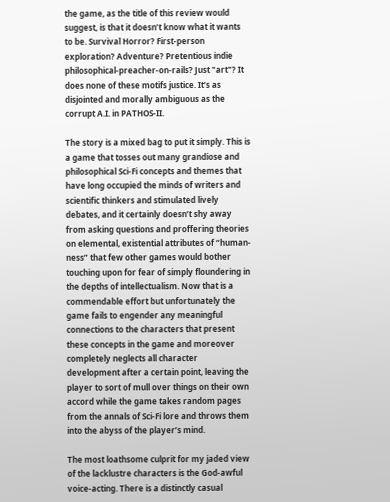the game, as the title of this review would suggest, is that it doesn’t know what it wants to be. Survival Horror? First-person exploration? Adventure? Pretentious indie philosophical-preacher-on-rails? Just "art"? It does none of these motifs justice. It’s as disjointed and morally ambiguous as the corrupt A.I. in PATHOS-II.

The story is a mixed bag to put it simply. This is a game that tosses out many grandiose and philosophical Sci-Fi concepts and themes that have long occupied the minds of writers and scientific thinkers and stimulated lively debates, and it certainly doesn’t shy away from asking questions and proffering theories on elemental, existential attributes of “human-ness” that few other games would bother touching upon for fear of simply floundering in the depths of intellectualism. Now that is a commendable effort but unfortunately the game fails to engender any meaningful connections to the characters that present these concepts in the game and moreover completely neglects all character development after a certain point, leaving the player to sort of mull over things on their own accord while the game takes random pages from the annals of Sci-Fi lore and throws them into the abyss of the player’s mind.

The most loathsome culprit for my jaded view of the lacklustre characters is the God-awful voice-acting. There is a distinctly casual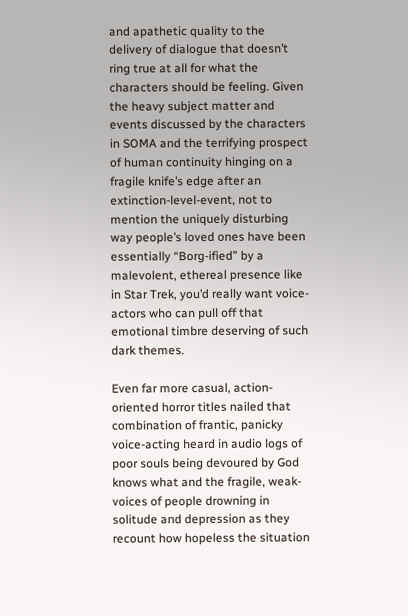and apathetic quality to the delivery of dialogue that doesn’t ring true at all for what the characters should be feeling. Given the heavy subject matter and events discussed by the characters in SOMA and the terrifying prospect of human continuity hinging on a fragile knife’s edge after an extinction-level-event, not to mention the uniquely disturbing way people’s loved ones have been essentially “Borg-ified” by a malevolent, ethereal presence like in Star Trek, you’d really want voice-actors who can pull off that emotional timbre deserving of such dark themes.

Even far more casual, action-oriented horror titles nailed that combination of frantic, panicky voice-acting heard in audio logs of poor souls being devoured by God knows what and the fragile, weak-voices of people drowning in solitude and depression as they recount how hopeless the situation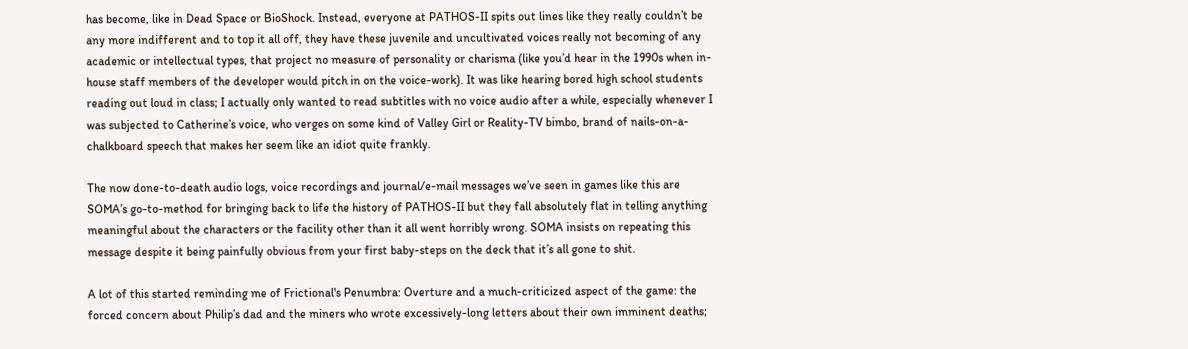has become, like in Dead Space or BioShock. Instead, everyone at PATHOS-II spits out lines like they really couldn’t be any more indifferent and to top it all off, they have these juvenile and uncultivated voices really not becoming of any academic or intellectual types, that project no measure of personality or charisma (like you’d hear in the 1990s when in-house staff members of the developer would pitch in on the voice-work). It was like hearing bored high school students reading out loud in class; I actually only wanted to read subtitles with no voice audio after a while, especially whenever I was subjected to Catherine’s voice, who verges on some kind of Valley Girl or Reality-TV bimbo, brand of nails-on-a-chalkboard speech that makes her seem like an idiot quite frankly.

The now done-to-death audio logs, voice recordings and journal/e-mail messages we’ve seen in games like this are SOMA’s go-to-method for bringing back to life the history of PATHOS-II but they fall absolutely flat in telling anything meaningful about the characters or the facility other than it all went horribly wrong. SOMA insists on repeating this message despite it being painfully obvious from your first baby-steps on the deck that it’s all gone to shit.

A lot of this started reminding me of Frictional's Penumbra: Overture and a much-criticized aspect of the game: the forced concern about Philip’s dad and the miners who wrote excessively-long letters about their own imminent deaths;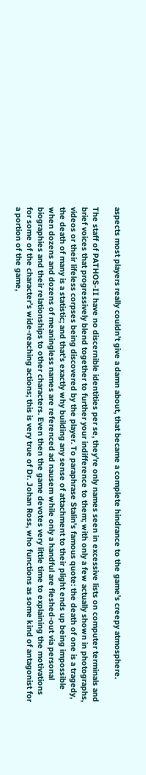aspects most players really couldn’t give a damn about, that became a complete hindrance to the game’s creepy atmosphere.

The staff of PATHOS-II have no discernible identities per se, they’re only names seen in excessive lists on computer terminals and brief voices that progressively blend together to further your indifference to them; with only a few actually shown in photographs, videos or their lifeless corpses being discovered by the player. To paraphrase Stalin's famous quote: the death of one is a tragedy, the death of many is a statistic; and that’s exactly why building any sense of attachment to their plight ends up being impossible when dozens and dozens of meaningless names are referenced ad nausem while only a handful are fleshed-out via personal biographies and their relationships to other characters. Even then the game devotes very little time to explaining the motivations for some of the character’s wide-reaching actions; this is very true of Dr. Johan Ross, who functions as some kind of antagonist for a portion of the game,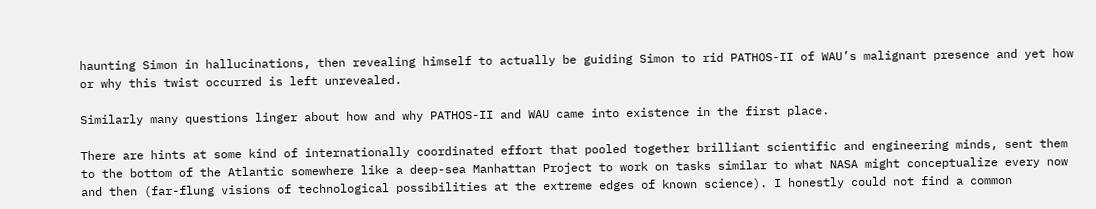haunting Simon in hallucinations, then revealing himself to actually be guiding Simon to rid PATHOS-II of WAU’s malignant presence and yet how or why this twist occurred is left unrevealed.

Similarly many questions linger about how and why PATHOS-II and WAU came into existence in the first place.

There are hints at some kind of internationally coordinated effort that pooled together brilliant scientific and engineering minds, sent them to the bottom of the Atlantic somewhere like a deep-sea Manhattan Project to work on tasks similar to what NASA might conceptualize every now and then (far-flung visions of technological possibilities at the extreme edges of known science). I honestly could not find a common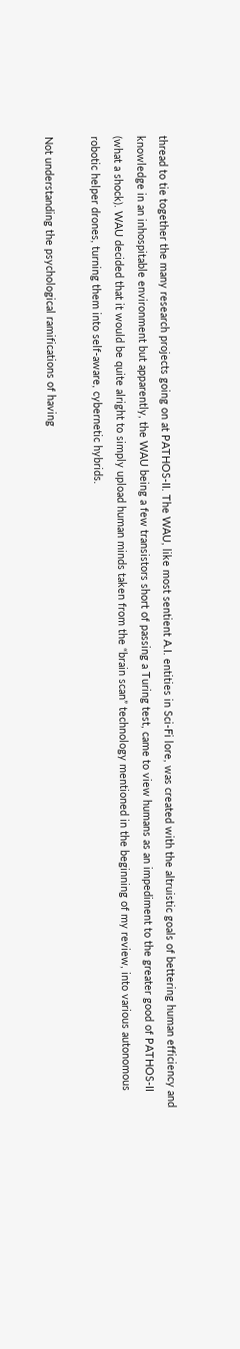thread to tie together the many research projects going on at PATHOS-II. The WAU, like most sentient A.I. entities in Sci-Fi lore, was created with the altruistic goals of bettering human efficiency and knowledge in an inhospitable environment but apparently, the WAU being a few transistors short of passing a Turing test, came to view humans as an impediment to the greater good of PATHOS-II (what a shock). WAU decided that it would be quite alright to simply upload human minds taken from the “brain scan” technology mentioned in the beginning of my review, into various autonomous robotic helper drones, turning them into self-aware, cybernetic hybrids.

Not understanding the psychological ramifications of having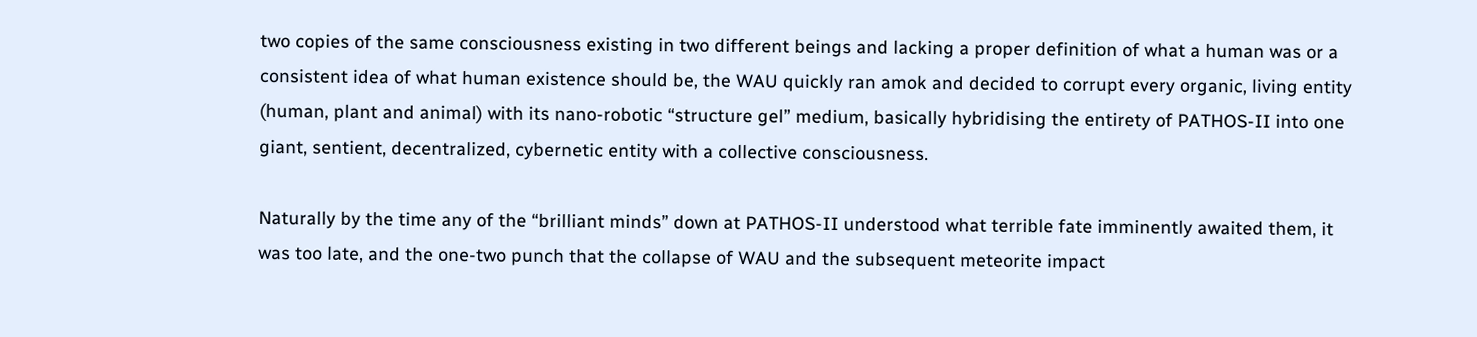two copies of the same consciousness existing in two different beings and lacking a proper definition of what a human was or a consistent idea of what human existence should be, the WAU quickly ran amok and decided to corrupt every organic, living entity (human, plant and animal) with its nano-robotic “structure gel” medium, basically hybridising the entirety of PATHOS-II into one giant, sentient, decentralized, cybernetic entity with a collective consciousness.

Naturally by the time any of the “brilliant minds” down at PATHOS-II understood what terrible fate imminently awaited them, it was too late, and the one-two punch that the collapse of WAU and the subsequent meteorite impact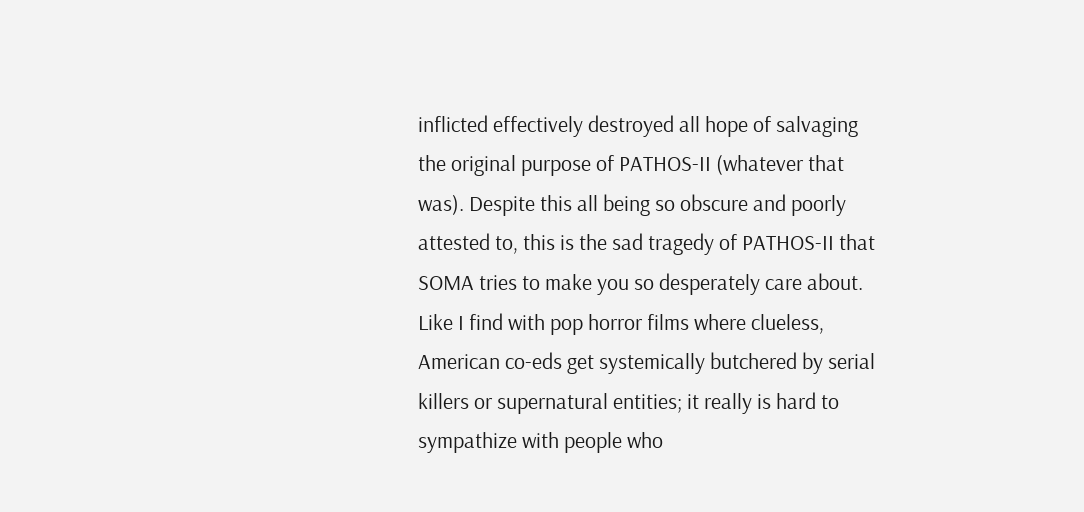inflicted effectively destroyed all hope of salvaging the original purpose of PATHOS-II (whatever that was). Despite this all being so obscure and poorly attested to, this is the sad tragedy of PATHOS-II that SOMA tries to make you so desperately care about. Like I find with pop horror films where clueless, American co-eds get systemically butchered by serial killers or supernatural entities; it really is hard to sympathize with people who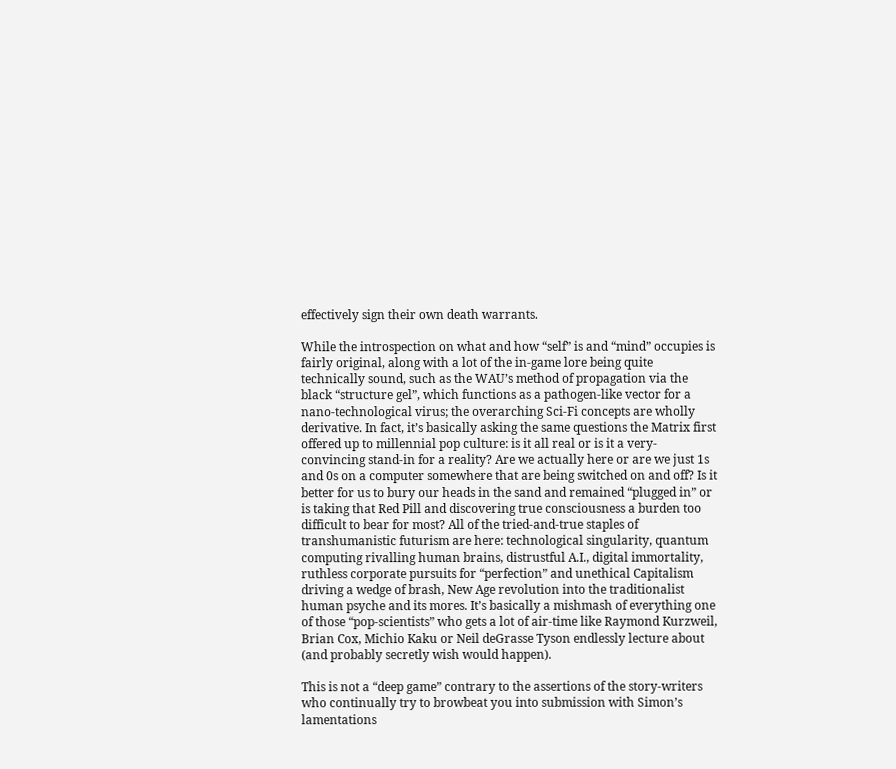effectively sign their own death warrants.

While the introspection on what and how “self” is and “mind” occupies is fairly original, along with a lot of the in-game lore being quite technically sound, such as the WAU’s method of propagation via the black “structure gel”, which functions as a pathogen-like vector for a nano-technological virus; the overarching Sci-Fi concepts are wholly derivative. In fact, it’s basically asking the same questions the Matrix first offered up to millennial pop culture: is it all real or is it a very-convincing stand-in for a reality? Are we actually here or are we just 1s and 0s on a computer somewhere that are being switched on and off? Is it better for us to bury our heads in the sand and remained “plugged in” or is taking that Red Pill and discovering true consciousness a burden too difficult to bear for most? All of the tried-and-true staples of transhumanistic futurism are here: technological singularity, quantum computing rivalling human brains, distrustful A.I., digital immortality, ruthless corporate pursuits for “perfection” and unethical Capitalism driving a wedge of brash, New Age revolution into the traditionalist human psyche and its mores. It’s basically a mishmash of everything one of those “pop-scientists” who gets a lot of air-time like Raymond Kurzweil, Brian Cox, Michio Kaku or Neil deGrasse Tyson endlessly lecture about (and probably secretly wish would happen).

This is not a “deep game” contrary to the assertions of the story-writers who continually try to browbeat you into submission with Simon’s lamentations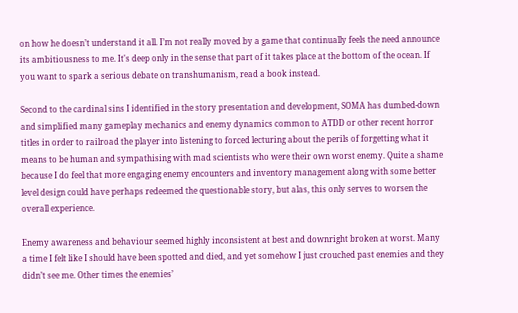on how he doesn’t understand it all. I’m not really moved by a game that continually feels the need announce its ambitiousness to me. It's deep only in the sense that part of it takes place at the bottom of the ocean. If you want to spark a serious debate on transhumanism, read a book instead.

Second to the cardinal sins I identified in the story presentation and development, SOMA has dumbed-down and simplified many gameplay mechanics and enemy dynamics common to ATDD or other recent horror titles in order to railroad the player into listening to forced lecturing about the perils of forgetting what it means to be human and sympathising with mad scientists who were their own worst enemy. Quite a shame because I do feel that more engaging enemy encounters and inventory management along with some better level design could have perhaps redeemed the questionable story, but alas, this only serves to worsen the overall experience.

Enemy awareness and behaviour seemed highly inconsistent at best and downright broken at worst. Many a time I felt like I should have been spotted and died, and yet somehow I just crouched past enemies and they didn’t see me. Other times the enemies’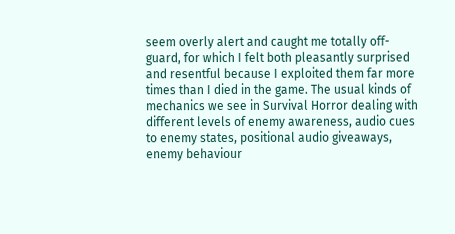seem overly alert and caught me totally off-guard, for which I felt both pleasantly surprised and resentful because I exploited them far more times than I died in the game. The usual kinds of mechanics we see in Survival Horror dealing with different levels of enemy awareness, audio cues to enemy states, positional audio giveaways, enemy behaviour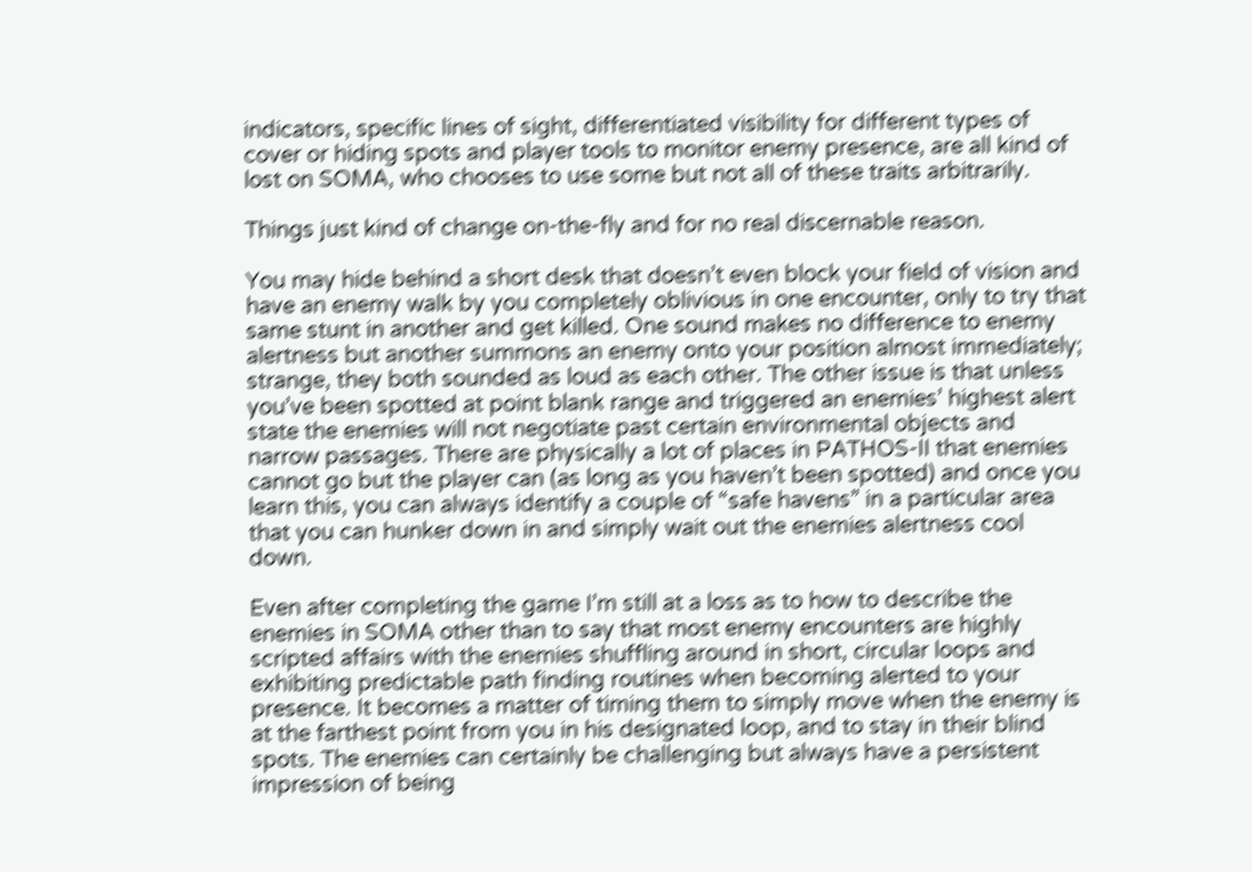indicators, specific lines of sight, differentiated visibility for different types of cover or hiding spots and player tools to monitor enemy presence, are all kind of lost on SOMA, who chooses to use some but not all of these traits arbitrarily.

Things just kind of change on-the-fly and for no real discernable reason.

You may hide behind a short desk that doesn’t even block your field of vision and have an enemy walk by you completely oblivious in one encounter, only to try that same stunt in another and get killed. One sound makes no difference to enemy alertness but another summons an enemy onto your position almost immediately; strange, they both sounded as loud as each other. The other issue is that unless you’ve been spotted at point blank range and triggered an enemies’ highest alert state the enemies will not negotiate past certain environmental objects and narrow passages. There are physically a lot of places in PATHOS-II that enemies cannot go but the player can (as long as you haven’t been spotted) and once you learn this, you can always identify a couple of “safe havens” in a particular area that you can hunker down in and simply wait out the enemies alertness cool down.

Even after completing the game I’m still at a loss as to how to describe the enemies in SOMA other than to say that most enemy encounters are highly scripted affairs with the enemies shuffling around in short, circular loops and exhibiting predictable path finding routines when becoming alerted to your presence. It becomes a matter of timing them to simply move when the enemy is at the farthest point from you in his designated loop, and to stay in their blind spots. The enemies can certainly be challenging but always have a persistent impression of being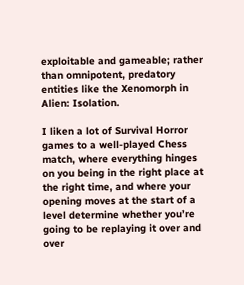exploitable and gameable; rather than omnipotent, predatory entities like the Xenomorph in Alien: Isolation.

I liken a lot of Survival Horror games to a well-played Chess match, where everything hinges on you being in the right place at the right time, and where your opening moves at the start of a level determine whether you’re going to be replaying it over and over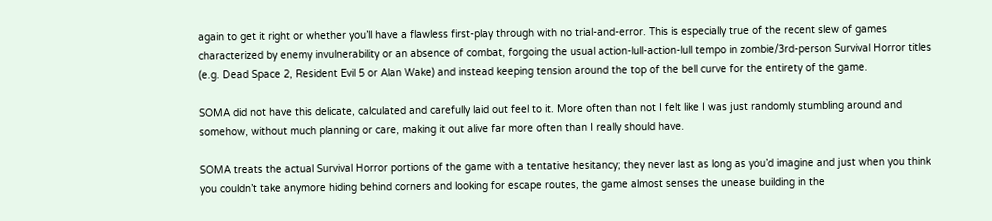again to get it right or whether you’ll have a flawless first-play through with no trial-and-error. This is especially true of the recent slew of games characterized by enemy invulnerability or an absence of combat, forgoing the usual action-lull-action-lull tempo in zombie/3rd-person Survival Horror titles (e.g. Dead Space 2, Resident Evil 5 or Alan Wake) and instead keeping tension around the top of the bell curve for the entirety of the game.

SOMA did not have this delicate, calculated and carefully laid out feel to it. More often than not I felt like I was just randomly stumbling around and somehow, without much planning or care, making it out alive far more often than I really should have.

SOMA treats the actual Survival Horror portions of the game with a tentative hesitancy; they never last as long as you’d imagine and just when you think you couldn’t take anymore hiding behind corners and looking for escape routes, the game almost senses the unease building in the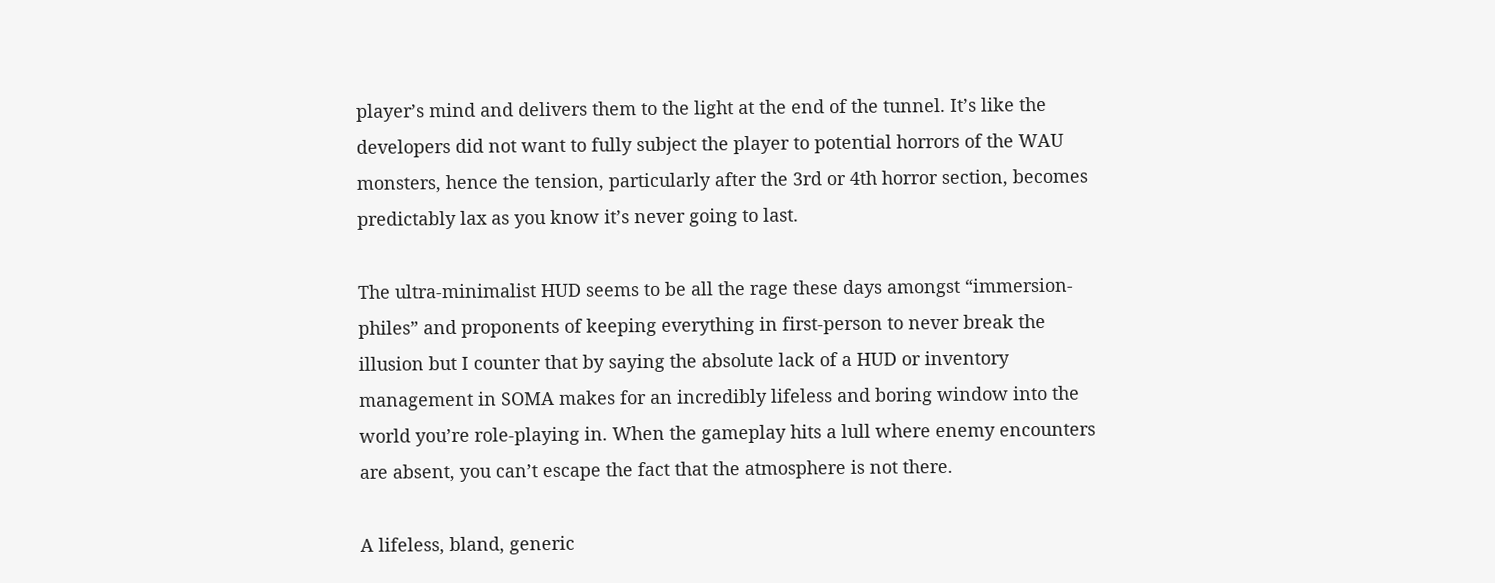player’s mind and delivers them to the light at the end of the tunnel. It’s like the developers did not want to fully subject the player to potential horrors of the WAU monsters, hence the tension, particularly after the 3rd or 4th horror section, becomes predictably lax as you know it’s never going to last.

The ultra-minimalist HUD seems to be all the rage these days amongst “immersion-philes” and proponents of keeping everything in first-person to never break the illusion but I counter that by saying the absolute lack of a HUD or inventory management in SOMA makes for an incredibly lifeless and boring window into the world you’re role-playing in. When the gameplay hits a lull where enemy encounters are absent, you can’t escape the fact that the atmosphere is not there.

A lifeless, bland, generic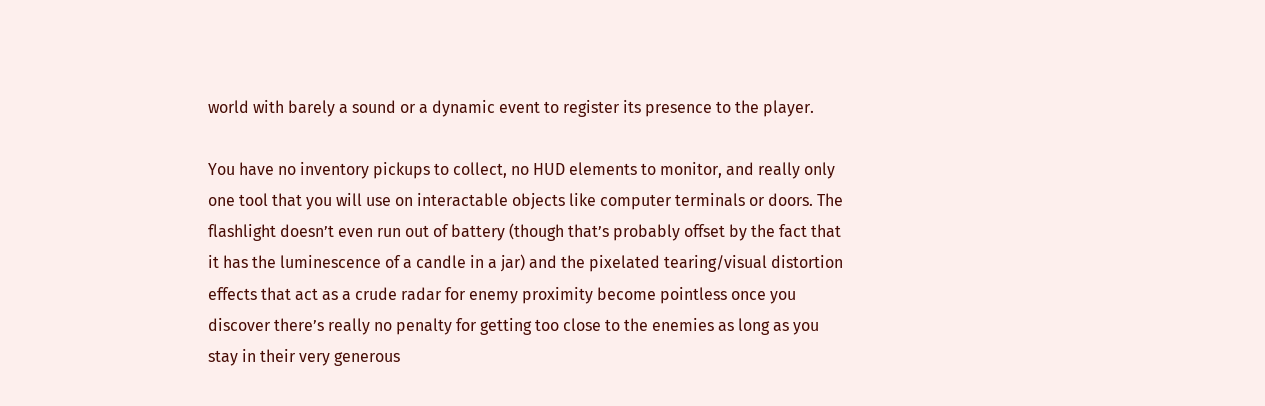world with barely a sound or a dynamic event to register its presence to the player.

You have no inventory pickups to collect, no HUD elements to monitor, and really only one tool that you will use on interactable objects like computer terminals or doors. The flashlight doesn’t even run out of battery (though that’s probably offset by the fact that it has the luminescence of a candle in a jar) and the pixelated tearing/visual distortion effects that act as a crude radar for enemy proximity become pointless once you discover there’s really no penalty for getting too close to the enemies as long as you stay in their very generous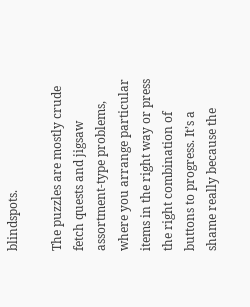blindspots.

The puzzles are mostly crude fetch quests and jigsaw assortment-type problems, where you arrange particular items in the right way or press the right combination of buttons to progress. It’s a shame really because the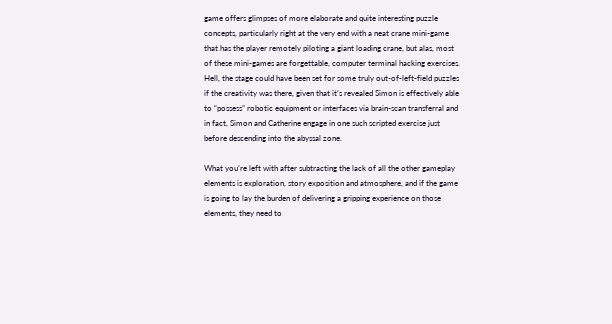game offers glimpses of more elaborate and quite interesting puzzle concepts, particularly right at the very end with a neat crane mini-game that has the player remotely piloting a giant loading crane, but alas, most of these mini-games are forgettable, computer terminal hacking exercises. Hell, the stage could have been set for some truly out-of-left-field puzzles if the creativity was there, given that it’s revealed Simon is effectively able to “possess” robotic equipment or interfaces via brain-scan transferral and in fact, Simon and Catherine engage in one such scripted exercise just before descending into the abyssal zone.

What you’re left with after subtracting the lack of all the other gameplay elements is exploration, story exposition and atmosphere, and if the game is going to lay the burden of delivering a gripping experience on those elements, they need to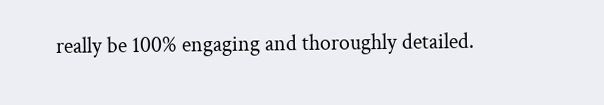really be 100% engaging and thoroughly detailed.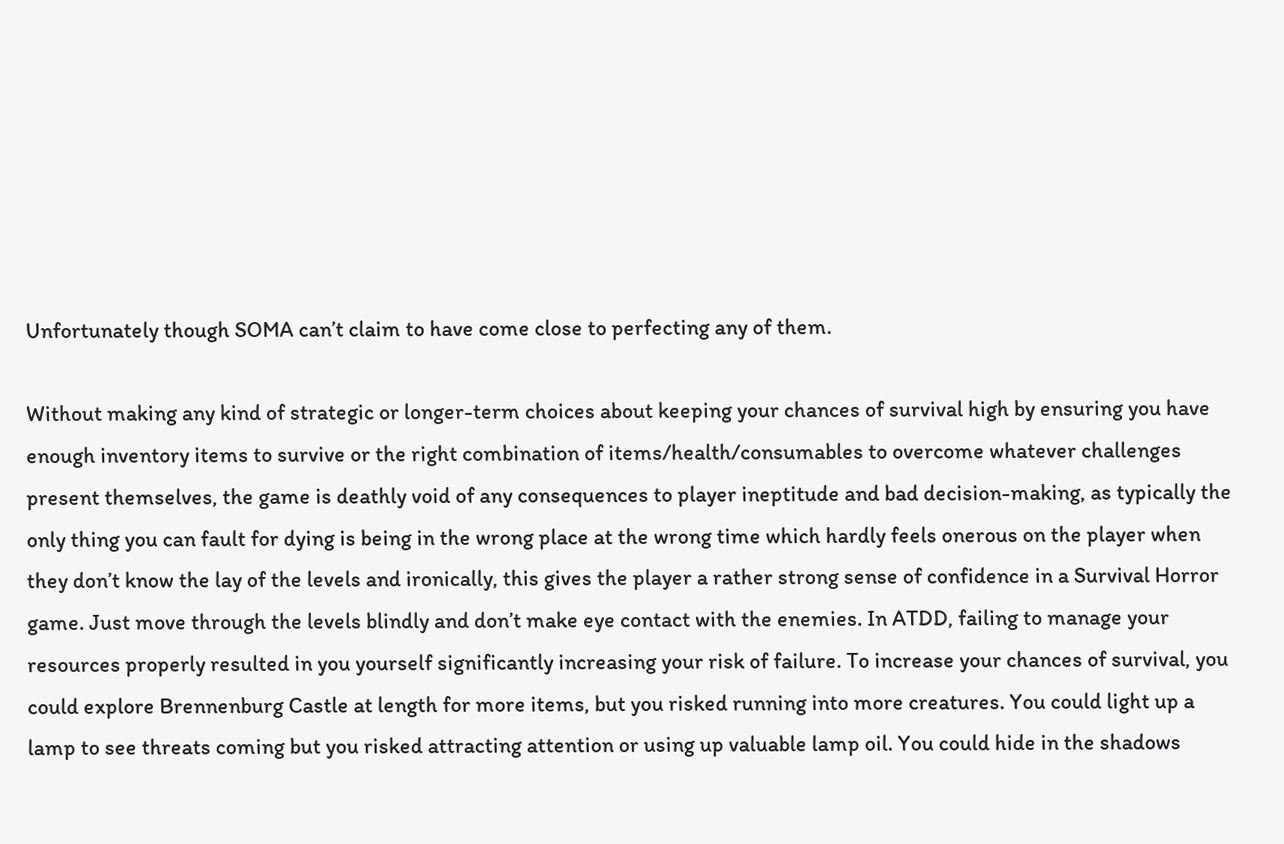Unfortunately though SOMA can’t claim to have come close to perfecting any of them.

Without making any kind of strategic or longer-term choices about keeping your chances of survival high by ensuring you have enough inventory items to survive or the right combination of items/health/consumables to overcome whatever challenges present themselves, the game is deathly void of any consequences to player ineptitude and bad decision-making, as typically the only thing you can fault for dying is being in the wrong place at the wrong time which hardly feels onerous on the player when they don’t know the lay of the levels and ironically, this gives the player a rather strong sense of confidence in a Survival Horror game. Just move through the levels blindly and don’t make eye contact with the enemies. In ATDD, failing to manage your resources properly resulted in you yourself significantly increasing your risk of failure. To increase your chances of survival, you could explore Brennenburg Castle at length for more items, but you risked running into more creatures. You could light up a lamp to see threats coming but you risked attracting attention or using up valuable lamp oil. You could hide in the shadows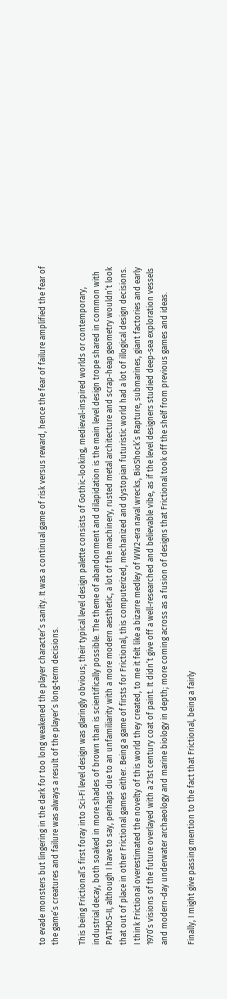to evade monsters but lingering in the dark for too long weakened the player character’s sanity. It was a continual game of risk versus reward, hence the fear of failure amplified the fear of the game’s creatures and failure was always a result of the player’s long-term decisions.

This being Frictional’s first foray into Sci-Fi level design was glaringly obvious; their typical level design palette consists of Gothic-looking, medieval-inspired worlds or contemporary, industrial decay, both soaked in more shades of brown than is scientifically possible. The theme of abandonment and dilapidation is the main level design trope shared in common with PATHOS-II, although I have to say, perhaps due to an unfamiliarity with a more modern aesthetic, a lot of the machinery, rusted metal architecture and scrap-heap geometry wouldn’t look that out of place in other Frictional games either. Being a game of firsts for Frictional, this computerized, mechanized and dystopian futuristic world had a lot of illogical design decisions. I think Frictional overestimated the novelty of this world they created, to me it felt like a bizarre medley of WW2-era naval wrecks, BioShock’s Rapture, submarines, giant factories and early 1970’s visions of the future overlayed with a 21st century coat of paint. It didn’t give off a well-researched and believable vibe, as if the level designers studied deep-sea exploration vessels and modern-day underwater archaeology and marine biology in depth; more coming across as a fusion of designs that Frictional took off the shelf from previous games and ideas.

Finally, I might give passing mention to the fact that Frictional, being a fairly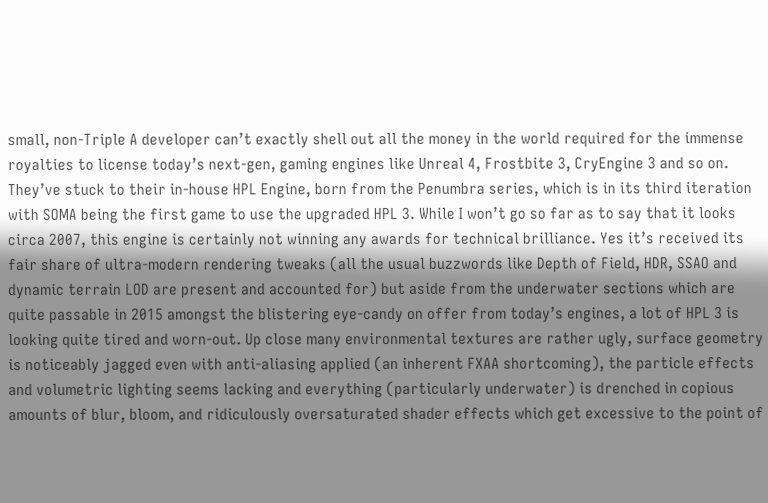small, non-Triple A developer can’t exactly shell out all the money in the world required for the immense royalties to license today’s next-gen, gaming engines like Unreal 4, Frostbite 3, CryEngine 3 and so on. They’ve stuck to their in-house HPL Engine, born from the Penumbra series, which is in its third iteration with SOMA being the first game to use the upgraded HPL 3. While I won’t go so far as to say that it looks circa 2007, this engine is certainly not winning any awards for technical brilliance. Yes it’s received its fair share of ultra-modern rendering tweaks (all the usual buzzwords like Depth of Field, HDR, SSAO and dynamic terrain LOD are present and accounted for) but aside from the underwater sections which are quite passable in 2015 amongst the blistering eye-candy on offer from today’s engines, a lot of HPL 3 is looking quite tired and worn-out. Up close many environmental textures are rather ugly, surface geometry is noticeably jagged even with anti-aliasing applied (an inherent FXAA shortcoming), the particle effects and volumetric lighting seems lacking and everything (particularly underwater) is drenched in copious amounts of blur, bloom, and ridiculously oversaturated shader effects which get excessive to the point of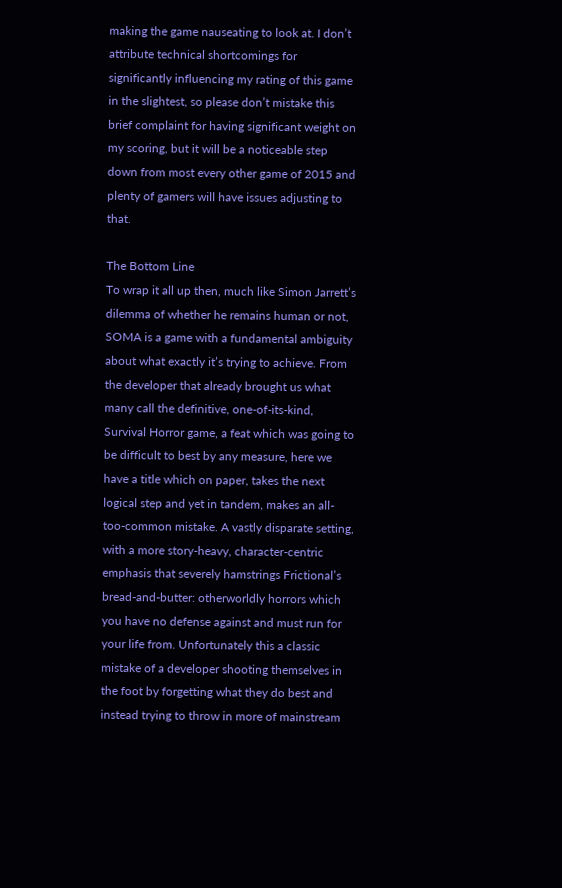making the game nauseating to look at. I don’t attribute technical shortcomings for significantly influencing my rating of this game in the slightest, so please don’t mistake this brief complaint for having significant weight on my scoring, but it will be a noticeable step down from most every other game of 2015 and plenty of gamers will have issues adjusting to that.

The Bottom Line
To wrap it all up then, much like Simon Jarrett’s dilemma of whether he remains human or not, SOMA is a game with a fundamental ambiguity about what exactly it’s trying to achieve. From the developer that already brought us what many call the definitive, one-of-its-kind, Survival Horror game, a feat which was going to be difficult to best by any measure, here we have a title which on paper, takes the next logical step and yet in tandem, makes an all-too-common mistake. A vastly disparate setting, with a more story-heavy, character-centric emphasis that severely hamstrings Frictional’s bread-and-butter: otherworldly horrors which you have no defense against and must run for your life from. Unfortunately this a classic mistake of a developer shooting themselves in the foot by forgetting what they do best and instead trying to throw in more of mainstream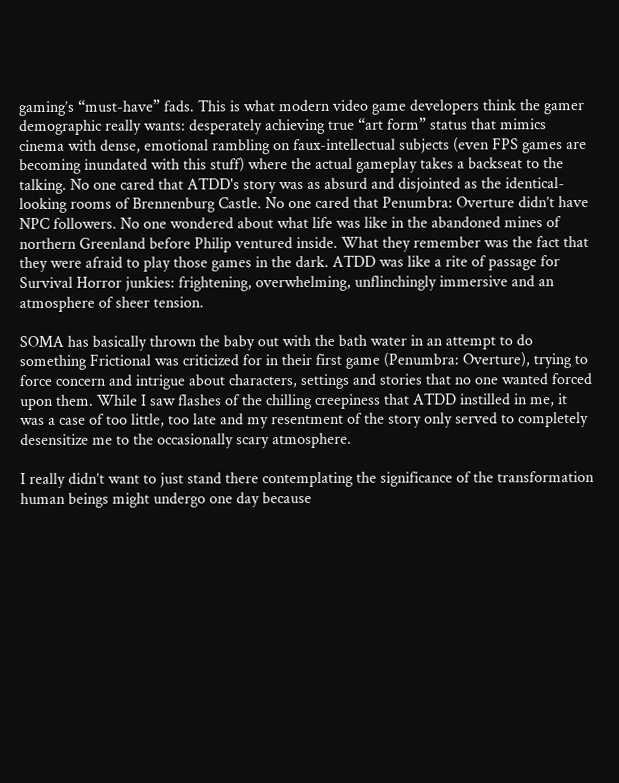gaming’s “must-have” fads. This is what modern video game developers think the gamer demographic really wants: desperately achieving true “art form” status that mimics cinema with dense, emotional rambling on faux-intellectual subjects (even FPS games are becoming inundated with this stuff) where the actual gameplay takes a backseat to the talking. No one cared that ATDD's story was as absurd and disjointed as the identical-looking rooms of Brennenburg Castle. No one cared that Penumbra: Overture didn’t have NPC followers. No one wondered about what life was like in the abandoned mines of northern Greenland before Philip ventured inside. What they remember was the fact that they were afraid to play those games in the dark. ATDD was like a rite of passage for Survival Horror junkies: frightening, overwhelming, unflinchingly immersive and an atmosphere of sheer tension.

SOMA has basically thrown the baby out with the bath water in an attempt to do something Frictional was criticized for in their first game (Penumbra: Overture), trying to force concern and intrigue about characters, settings and stories that no one wanted forced upon them. While I saw flashes of the chilling creepiness that ATDD instilled in me, it was a case of too little, too late and my resentment of the story only served to completely desensitize me to the occasionally scary atmosphere.

I really didn’t want to just stand there contemplating the significance of the transformation human beings might undergo one day because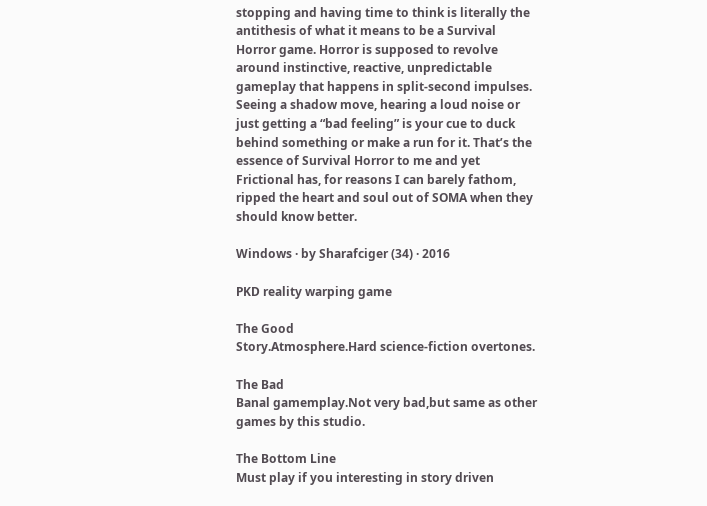stopping and having time to think is literally the antithesis of what it means to be a Survival Horror game. Horror is supposed to revolve around instinctive, reactive, unpredictable gameplay that happens in split-second impulses. Seeing a shadow move, hearing a loud noise or just getting a “bad feeling” is your cue to duck behind something or make a run for it. That’s the essence of Survival Horror to me and yet Frictional has, for reasons I can barely fathom, ripped the heart and soul out of SOMA when they should know better.

Windows · by Sharafciger (34) · 2016

PKD reality warping game

The Good
Story.Atmosphere.Hard science-fiction overtones.

The Bad
Banal gamemplay.Not very bad,but same as other games by this studio.

The Bottom Line
Must play if you interesting in story driven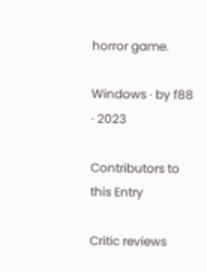horror game.

Windows · by f88 · 2023

Contributors to this Entry

Critic reviews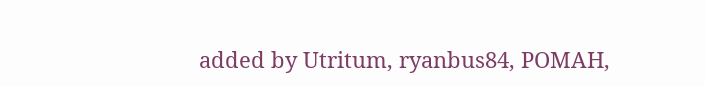added by Utritum, ryanbus84, POMAH,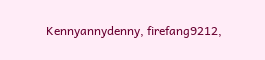Kennyannydenny, firefang9212,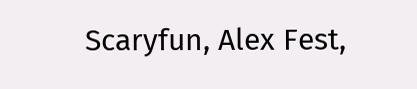Scaryfun, Alex Fest,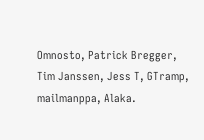Omnosto, Patrick Bregger, Tim Janssen, Jess T, GTramp, mailmanppa, Alaka.